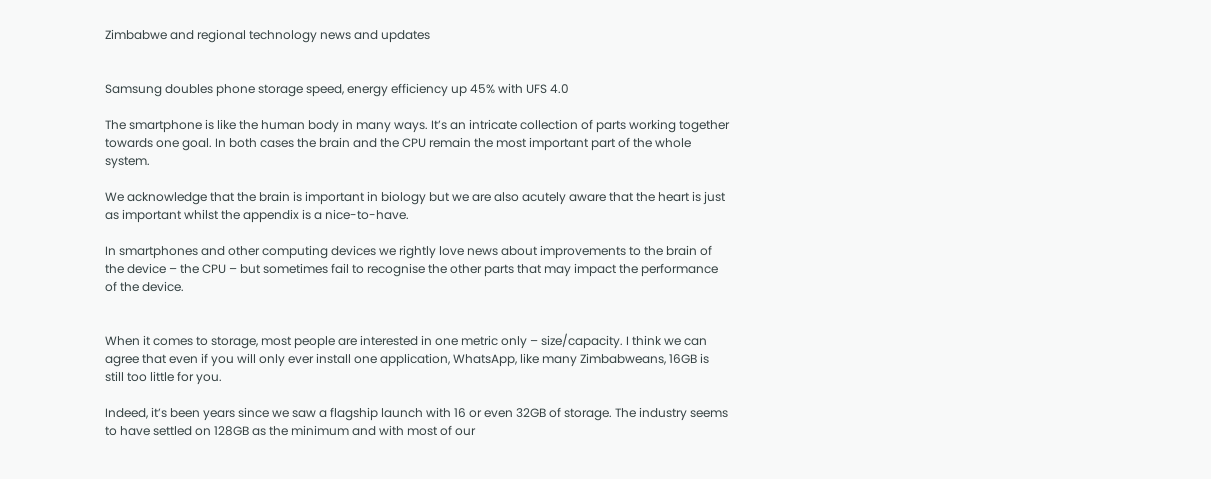Zimbabwe and regional technology news and updates


Samsung doubles phone storage speed, energy efficiency up 45% with UFS 4.0

The smartphone is like the human body in many ways. It’s an intricate collection of parts working together towards one goal. In both cases the brain and the CPU remain the most important part of the whole system.

We acknowledge that the brain is important in biology but we are also acutely aware that the heart is just as important whilst the appendix is a nice-to-have.

In smartphones and other computing devices we rightly love news about improvements to the brain of the device – the CPU – but sometimes fail to recognise the other parts that may impact the performance of the device.


When it comes to storage, most people are interested in one metric only – size/capacity. I think we can agree that even if you will only ever install one application, WhatsApp, like many Zimbabweans, 16GB is still too little for you.

Indeed, it’s been years since we saw a flagship launch with 16 or even 32GB of storage. The industry seems to have settled on 128GB as the minimum and with most of our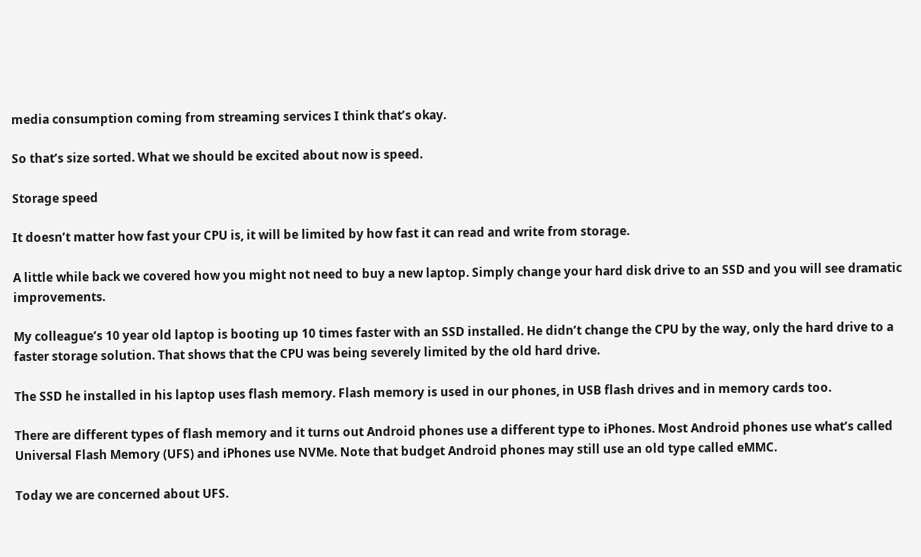media consumption coming from streaming services I think that’s okay.

So that’s size sorted. What we should be excited about now is speed.

Storage speed

It doesn’t matter how fast your CPU is, it will be limited by how fast it can read and write from storage.

A little while back we covered how you might not need to buy a new laptop. Simply change your hard disk drive to an SSD and you will see dramatic improvements.

My colleague’s 10 year old laptop is booting up 10 times faster with an SSD installed. He didn’t change the CPU by the way, only the hard drive to a faster storage solution. That shows that the CPU was being severely limited by the old hard drive.

The SSD he installed in his laptop uses flash memory. Flash memory is used in our phones, in USB flash drives and in memory cards too.

There are different types of flash memory and it turns out Android phones use a different type to iPhones. Most Android phones use what’s called Universal Flash Memory (UFS) and iPhones use NVMe. Note that budget Android phones may still use an old type called eMMC.

Today we are concerned about UFS.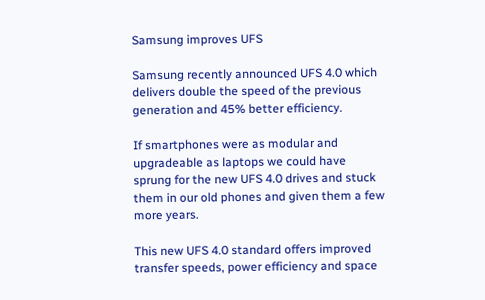Samsung improves UFS

Samsung recently announced UFS 4.0 which delivers double the speed of the previous generation and 45% better efficiency.

If smartphones were as modular and upgradeable as laptops we could have sprung for the new UFS 4.0 drives and stuck them in our old phones and given them a few more years.

This new UFS 4.0 standard offers improved transfer speeds, power efficiency and space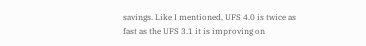savings. Like I mentioned, UFS 4.0 is twice as fast as the UFS 3.1 it is improving on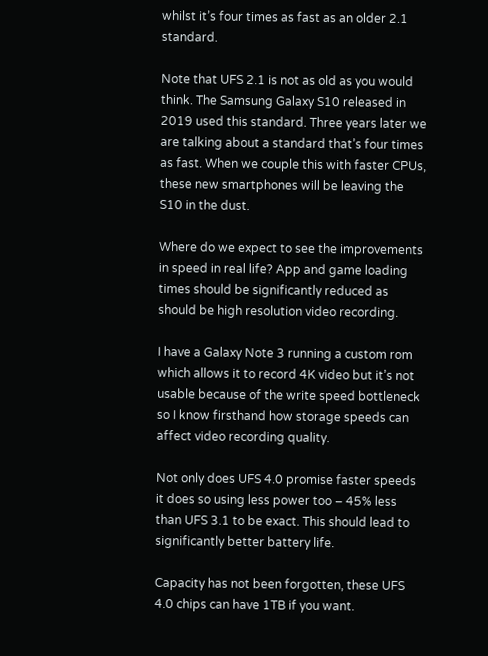whilst it’s four times as fast as an older 2.1 standard.

Note that UFS 2.1 is not as old as you would think. The Samsung Galaxy S10 released in 2019 used this standard. Three years later we are talking about a standard that’s four times as fast. When we couple this with faster CPUs, these new smartphones will be leaving the S10 in the dust.

Where do we expect to see the improvements in speed in real life? App and game loading times should be significantly reduced as should be high resolution video recording.

I have a Galaxy Note 3 running a custom rom which allows it to record 4K video but it’s not usable because of the write speed bottleneck so I know firsthand how storage speeds can affect video recording quality.

Not only does UFS 4.0 promise faster speeds it does so using less power too – 45% less than UFS 3.1 to be exact. This should lead to significantly better battery life.

Capacity has not been forgotten, these UFS 4.0 chips can have 1TB if you want.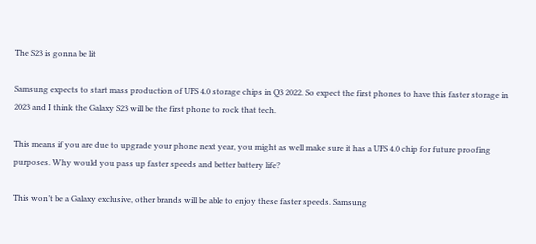The S23 is gonna be lit

Samsung expects to start mass production of UFS 4.0 storage chips in Q3 2022. So expect the first phones to have this faster storage in 2023 and I think the Galaxy S23 will be the first phone to rock that tech.

This means if you are due to upgrade your phone next year, you might as well make sure it has a UFS 4.0 chip for future proofing purposes. Why would you pass up faster speeds and better battery life?

This won’t be a Galaxy exclusive, other brands will be able to enjoy these faster speeds. Samsung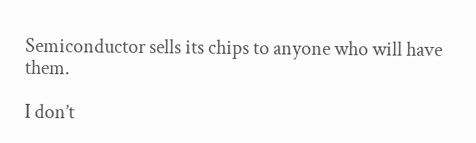Semiconductor sells its chips to anyone who will have them.

I don’t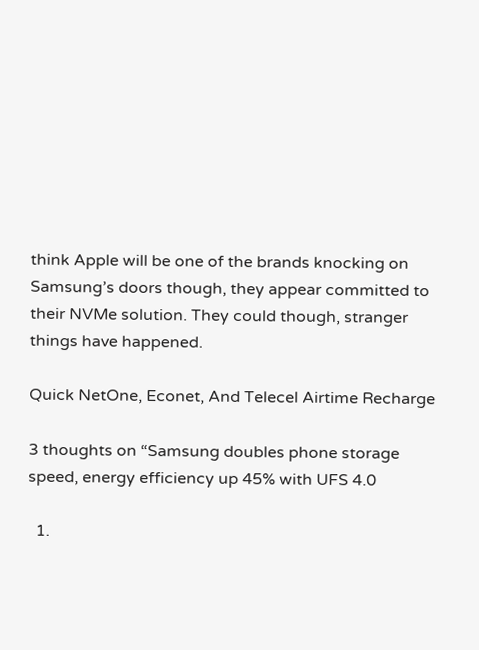think Apple will be one of the brands knocking on Samsung’s doors though, they appear committed to their NVMe solution. They could though, stranger things have happened.

Quick NetOne, Econet, And Telecel Airtime Recharge

3 thoughts on “Samsung doubles phone storage speed, energy efficiency up 45% with UFS 4.0

  1.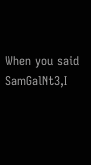When you said SamGalNt3,I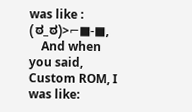was like : (ಠ_ಠ)>⌐■-■,
    And when you said, Custom ROM, I was like: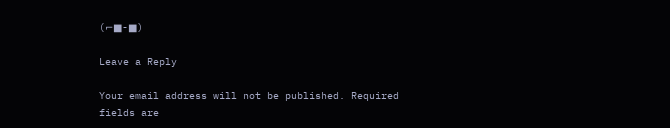(⌐■-■)

Leave a Reply

Your email address will not be published. Required fields are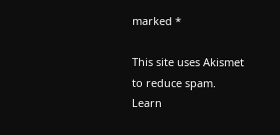marked *

This site uses Akismet to reduce spam. Learn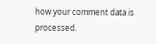how your comment data is processed.